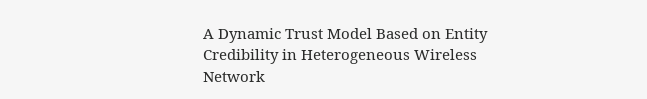A Dynamic Trust Model Based on Entity Credibility in Heterogeneous Wireless Network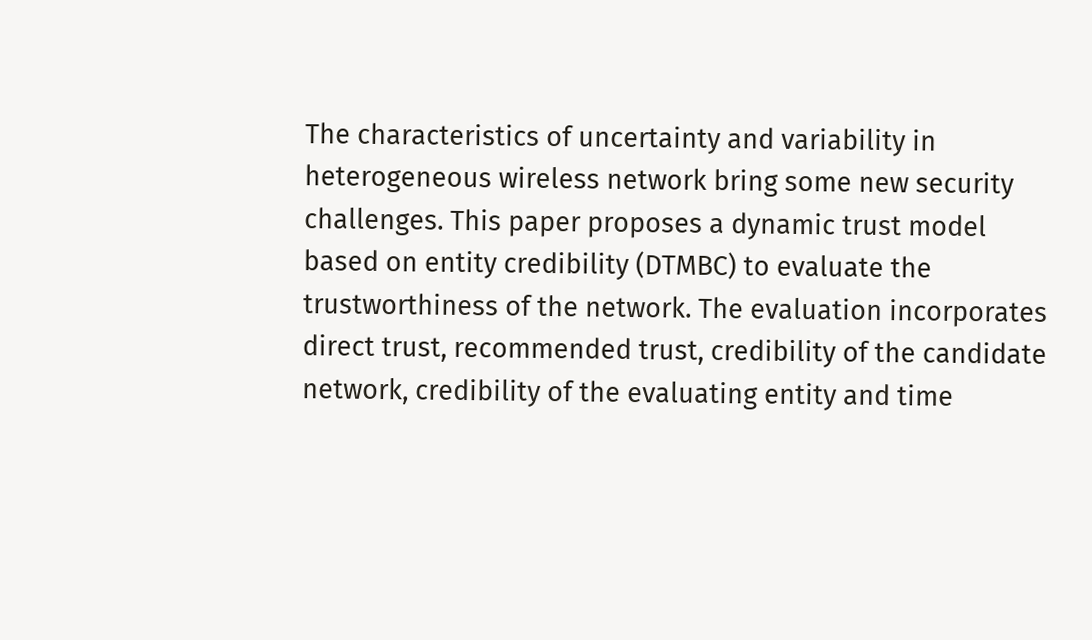The characteristics of uncertainty and variability in heterogeneous wireless network bring some new security challenges. This paper proposes a dynamic trust model based on entity credibility (DTMBC) to evaluate the trustworthiness of the network. The evaluation incorporates direct trust, recommended trust, credibility of the candidate network, credibility of the evaluating entity and time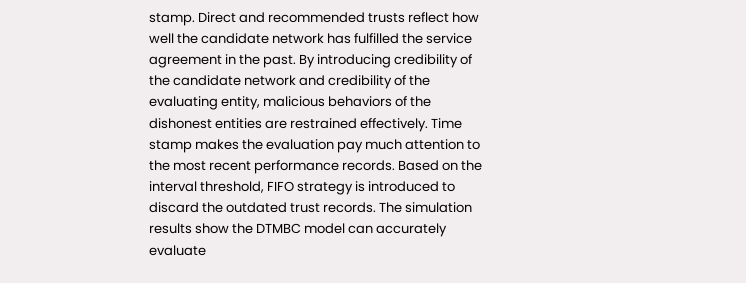stamp. Direct and recommended trusts reflect how well the candidate network has fulfilled the service agreement in the past. By introducing credibility of the candidate network and credibility of the evaluating entity, malicious behaviors of the dishonest entities are restrained effectively. Time stamp makes the evaluation pay much attention to the most recent performance records. Based on the interval threshold, FIFO strategy is introduced to discard the outdated trust records. The simulation results show the DTMBC model can accurately evaluate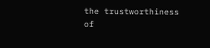the trustworthiness of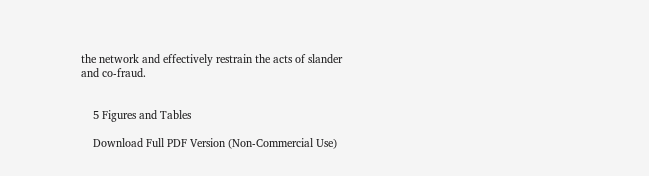the network and effectively restrain the acts of slander and co-fraud.


    5 Figures and Tables

    Download Full PDF Version (Non-Commercial Use)